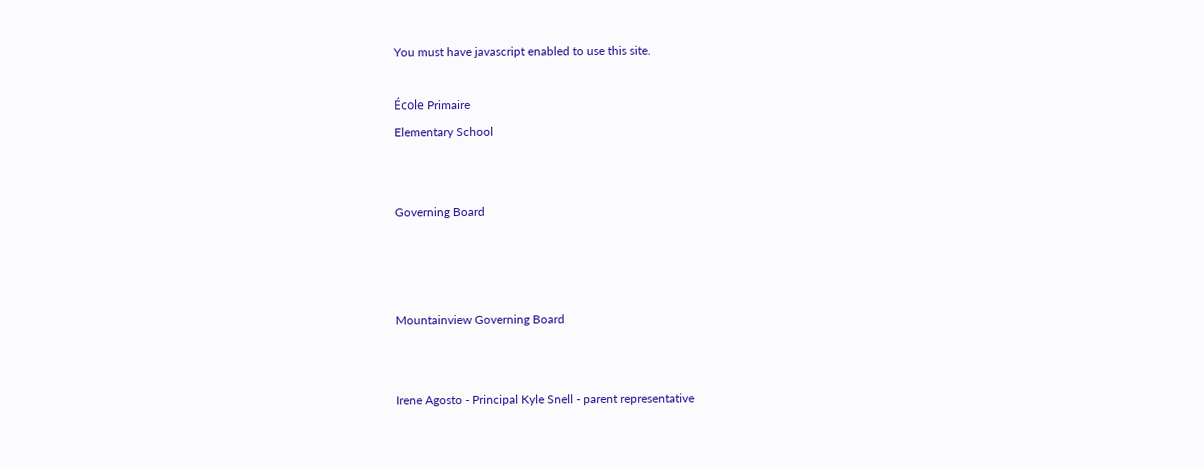You must have javascript enabled to use this site.

École Primaire
Elementary School


Governing Board



Mountainview Governing Board


Irene Agosto - Principal Kyle Snell - parent representative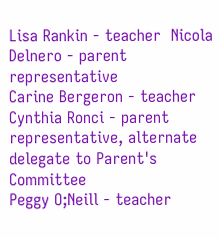Lisa Rankin - teacher  Nicola Delnero - parent representative
Carine Bergeron - teacher Cynthia Ronci - parent representative, alternate delegate to Parent's Committee
Peggy O;Neill - teacher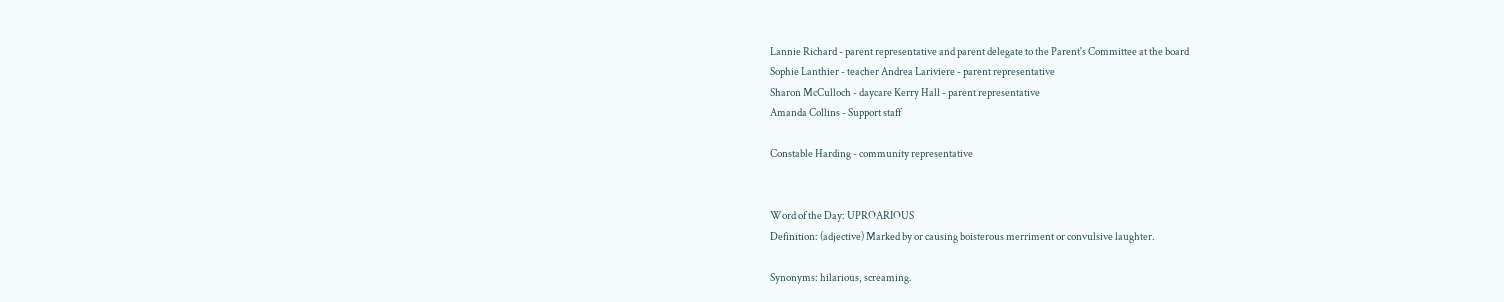Lannie Richard - parent representative and parent delegate to the Parent's Committee at the board
Sophie Lanthier - teacher Andrea Lariviere - parent representative
Sharon McCulloch - daycare Kerry Hall - parent representative
Amanda Collins - Support staff

Constable Harding - community representative


Word of the Day: UPROARIOUS
Definition: (adjective) Marked by or causing boisterous merriment or convulsive laughter.

Synonyms: hilarious, screaming.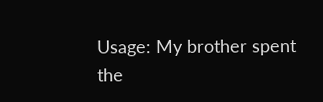Usage: My brother spent the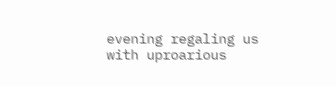evening regaling us with uproarious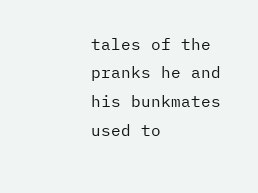tales of the pranks he and his bunkmates used to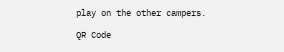play on the other campers.

QR Code